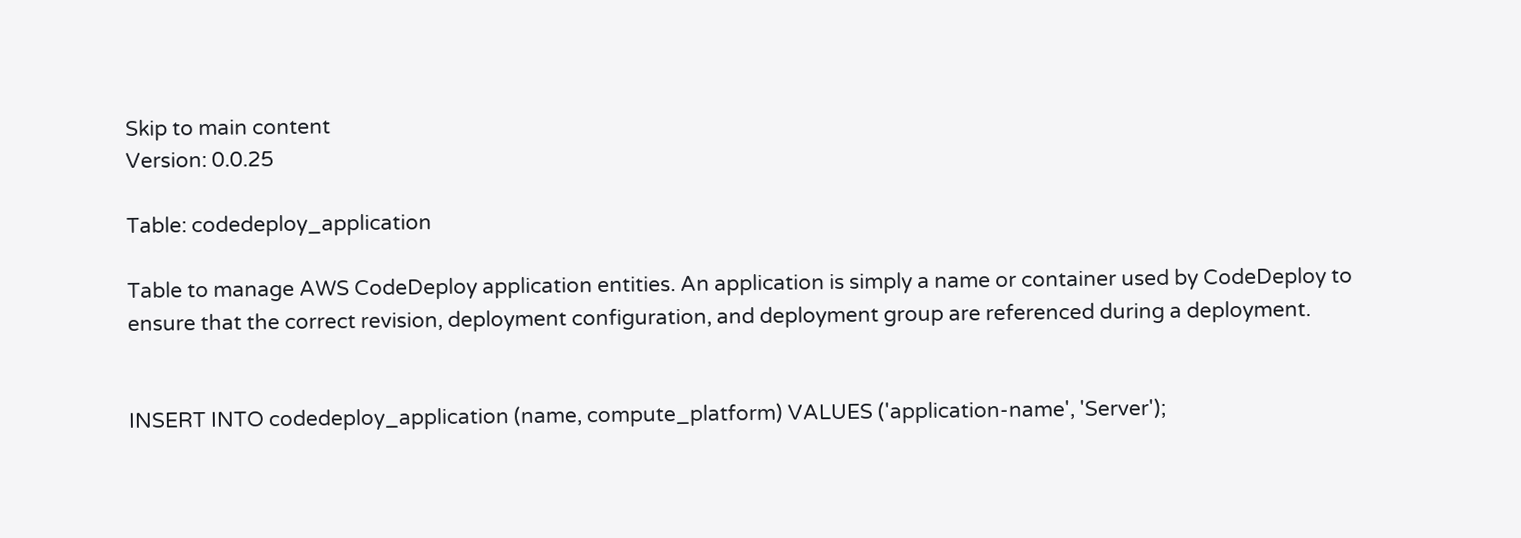Skip to main content
Version: 0.0.25

Table: codedeploy_application

Table to manage AWS CodeDeploy application entities. An application is simply a name or container used by CodeDeploy to ensure that the correct revision, deployment configuration, and deployment group are referenced during a deployment.


INSERT INTO codedeploy_application (name, compute_platform) VALUES ('application-name', 'Server');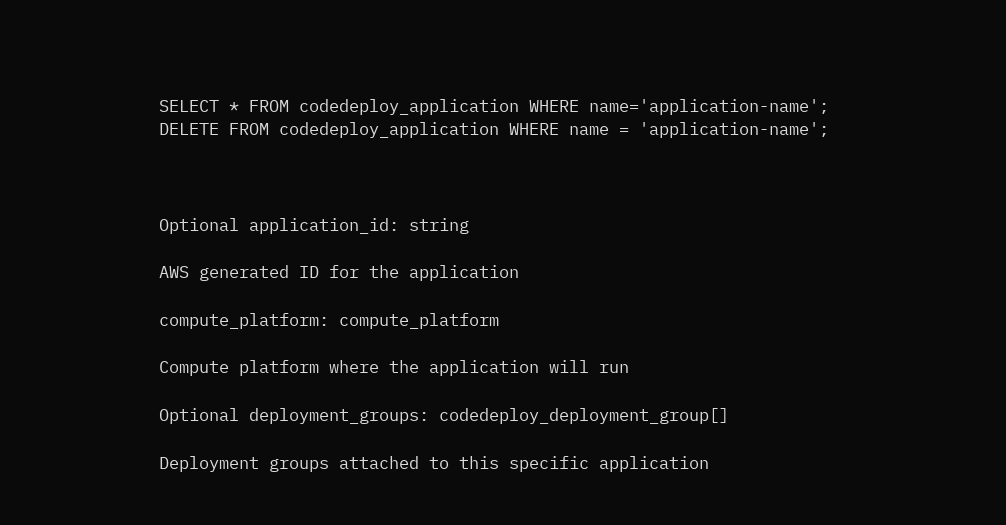SELECT * FROM codedeploy_application WHERE name='application-name';
DELETE FROM codedeploy_application WHERE name = 'application-name';



Optional application_id: string

AWS generated ID for the application

compute_platform: compute_platform

Compute platform where the application will run

Optional deployment_groups: codedeploy_deployment_group[]

Deployment groups attached to this specific application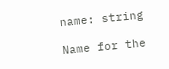name: string

Name for the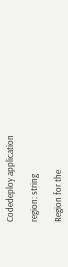Codedeploy application

region: string

Region for the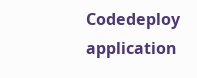Codedeploy application